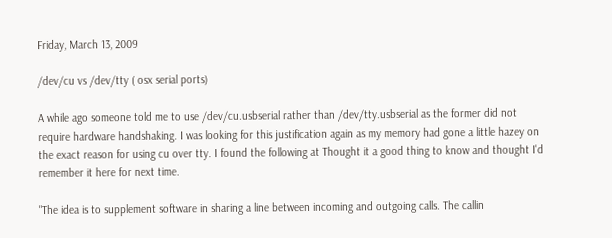Friday, March 13, 2009

/dev/cu vs /dev/tty ( osx serial ports)

A while ago someone told me to use /dev/cu.usbserial rather than /dev/tty.usbserial as the former did not require hardware handshaking. I was looking for this justification again as my memory had gone a little hazey on the exact reason for using cu over tty. I found the following at Thought it a good thing to know and thought I'd remember it here for next time.

"The idea is to supplement software in sharing a line between incoming and outgoing calls. The callin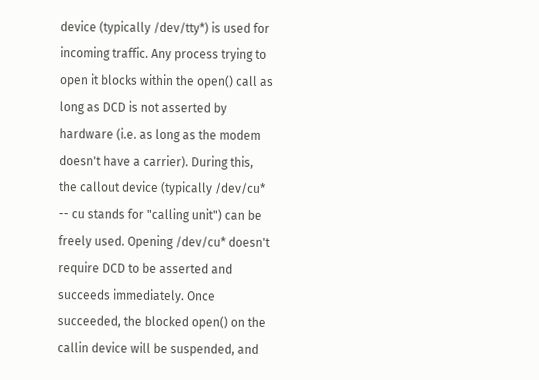device (typically /dev/tty*) is used for incoming traffic. Any process trying to open it blocks within the open() call as long as DCD is not asserted by hardware (i.e. as long as the modem doesn't have a carrier). During this, the callout device (typically /dev/cu* -- cu stands for "calling unit") can be freely used. Opening /dev/cu* doesn't require DCD to be asserted and
succeeds immediately. Once succeeded, the blocked open() on the callin device will be suspended, and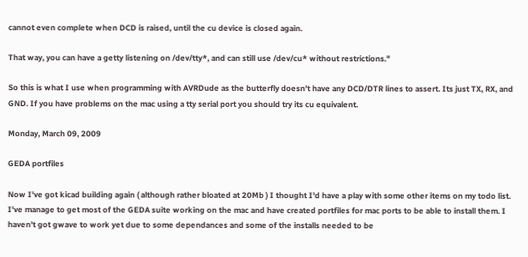cannot even complete when DCD is raised, until the cu device is closed again.

That way, you can have a getty listening on /dev/tty*, and can still use /dev/cu* without restrictions."

So this is what I use when programming with AVRDude as the butterfly doesn't have any DCD/DTR lines to assert. Its just TX, RX, and GND. If you have problems on the mac using a tty serial port you should try its cu equivalent.

Monday, March 09, 2009

GEDA portfiles

Now I've got kicad building again ( although rather bloated at 20Mb ) I thought I'd have a play with some other items on my todo list. I've manage to get most of the GEDA suite working on the mac and have created portfiles for mac ports to be able to install them. I haven't got gwave to work yet due to some dependances and some of the installs needed to be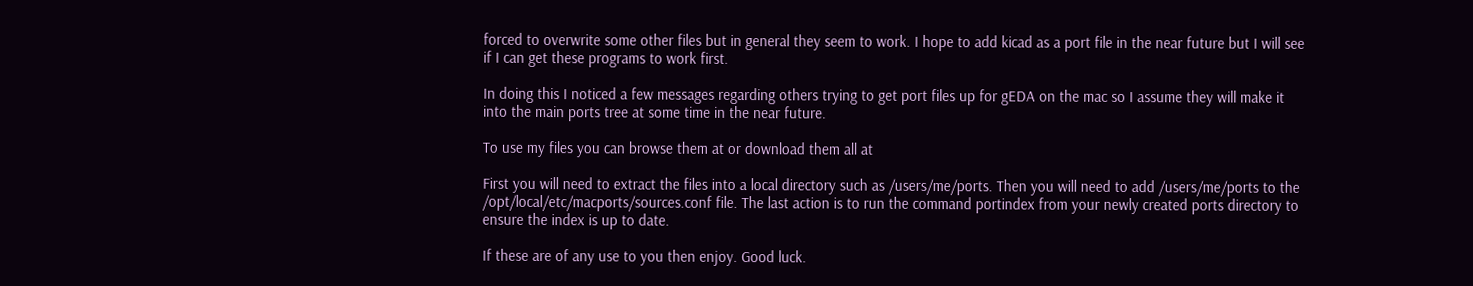forced to overwrite some other files but in general they seem to work. I hope to add kicad as a port file in the near future but I will see if I can get these programs to work first.

In doing this I noticed a few messages regarding others trying to get port files up for gEDA on the mac so I assume they will make it into the main ports tree at some time in the near future.

To use my files you can browse them at or download them all at

First you will need to extract the files into a local directory such as /users/me/ports. Then you will need to add /users/me/ports to the /opt/local/etc/macports/sources.conf file. The last action is to run the command portindex from your newly created ports directory to ensure the index is up to date.

If these are of any use to you then enjoy. Good luck.